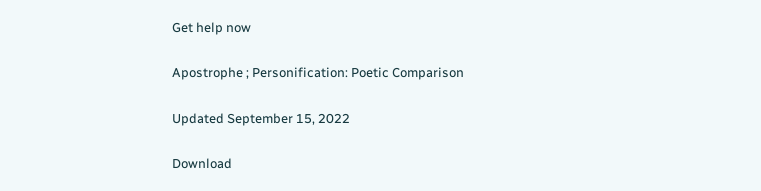Get help now

Apostrophe ; Personification: Poetic Comparison

Updated September 15, 2022

Download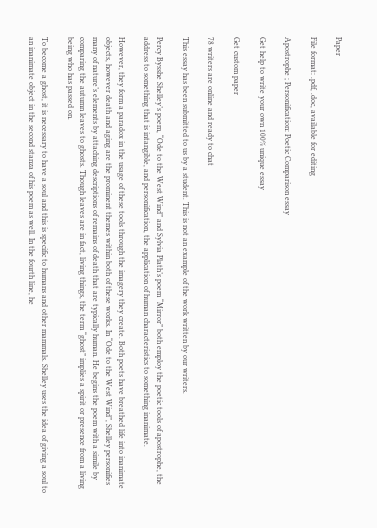Paper

File format: .pdf, .doc, available for editing

Apostrophe ; Personification: Poetic Comparison essay

Get help to write your own 100% unique essay

Get custom paper

78 writers are online and ready to chat

This essay has been submitted to us by a student. This is not an example of the work written by our writers.

Percy Bysshe Shelley’s poem, “Ode to the West Wind” and Sylvia Plath’s poem “Mirror” both employ the poetic tools of apostrophe, the address to something that is intangible, and personification, the application of human characteristics to something inanimate.

However, they form a paradox in the usage of these tools through the imagery they create. Both poets have breathed life into inanimate objects, however death and aging are the prominent themes within both of these works. In “Ode to the West Wind”, Shelley personifies many of nature’s elements by attaching descriptions of remains of death that are typically human. He begins the poem with a simile by comparing the autumn leaves to ghosts. Though leaves are in fact, living things, the term “ghost” implies a spirit or presence from a living being who has passed on.

To become a ghost, it is necessary to have a soul and this is specific to humans and other mammals. Shelley uses the idea of giving a soul to an inanimate object in the second stanza of his poem as well. In the fourth line, he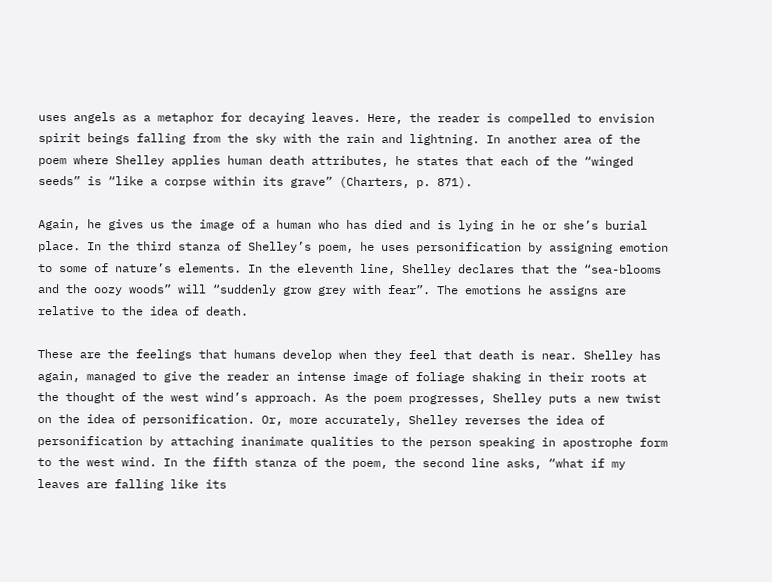uses angels as a metaphor for decaying leaves. Here, the reader is compelled to envision spirit beings falling from the sky with the rain and lightning. In another area of the poem where Shelley applies human death attributes, he states that each of the “winged seeds” is “like a corpse within its grave” (Charters, p. 871).

Again, he gives us the image of a human who has died and is lying in he or she’s burial place. In the third stanza of Shelley’s poem, he uses personification by assigning emotion to some of nature’s elements. In the eleventh line, Shelley declares that the “sea-blooms and the oozy woods” will “suddenly grow grey with fear”. The emotions he assigns are relative to the idea of death.

These are the feelings that humans develop when they feel that death is near. Shelley has again, managed to give the reader an intense image of foliage shaking in their roots at the thought of the west wind’s approach. As the poem progresses, Shelley puts a new twist on the idea of personification. Or, more accurately, Shelley reverses the idea of personification by attaching inanimate qualities to the person speaking in apostrophe form to the west wind. In the fifth stanza of the poem, the second line asks, “what if my leaves are falling like its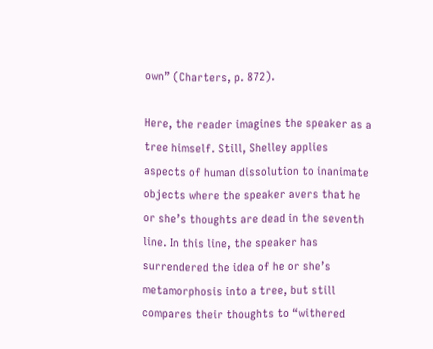own” (Charters, p. 872).

Here, the reader imagines the speaker as a tree himself. Still, Shelley applies aspects of human dissolution to inanimate objects where the speaker avers that he or she’s thoughts are dead in the seventh line. In this line, the speaker has surrendered the idea of he or she’s metamorphosis into a tree, but still compares their thoughts to “withered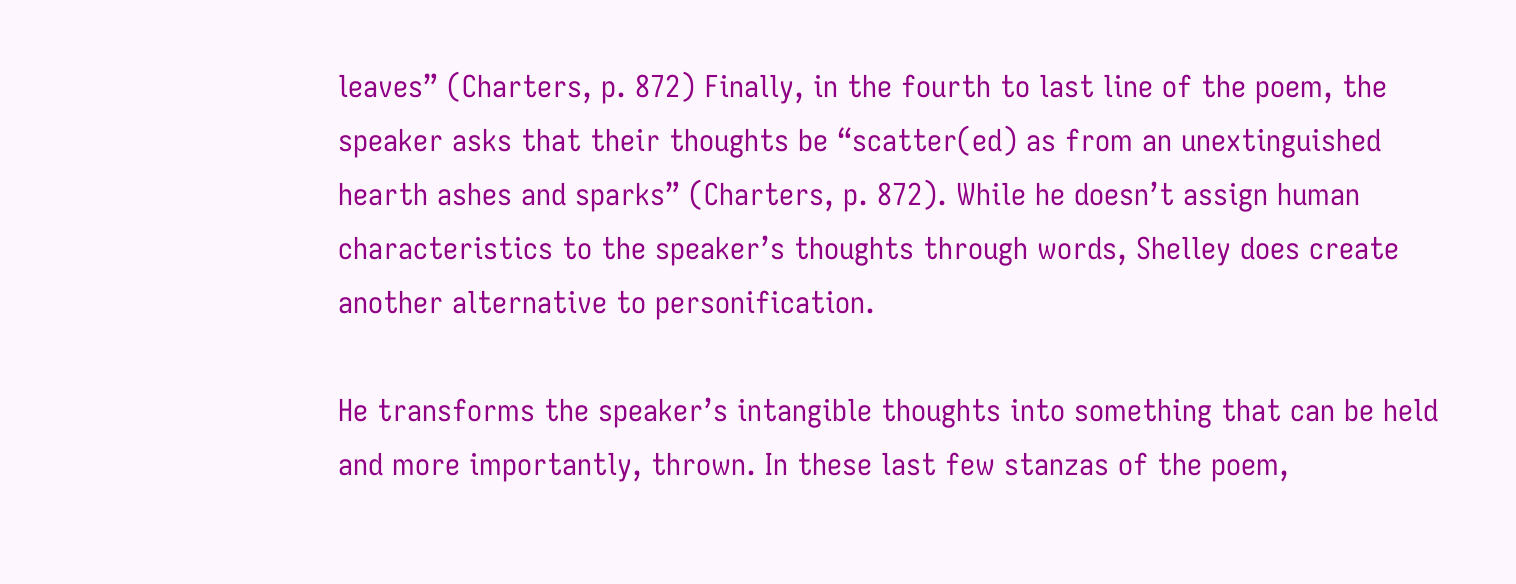leaves” (Charters, p. 872) Finally, in the fourth to last line of the poem, the speaker asks that their thoughts be “scatter(ed) as from an unextinguished hearth ashes and sparks” (Charters, p. 872). While he doesn’t assign human characteristics to the speaker’s thoughts through words, Shelley does create another alternative to personification.

He transforms the speaker’s intangible thoughts into something that can be held and more importantly, thrown. In these last few stanzas of the poem,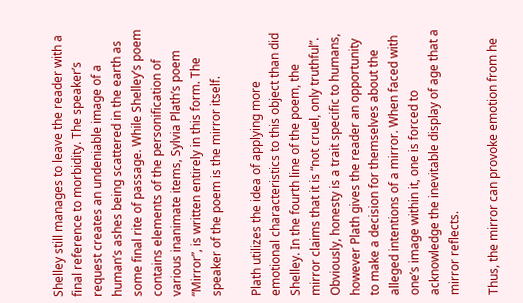Shelley still manages to leave the reader with a final reference to morbidity. The speaker’s request creates an undeniable image of a human’s ashes being scattered in the earth as some final rite of passage. While Shelley’s poem contains elements of the personification of various inanimate items, Sylvia Plath’s poem “Mirror”, is written entirely in this form. The speaker of the poem is the mirror itself.

Plath utilizes the idea of applying more emotional characteristics to this object than did Shelley. In the fourth line of the poem, the mirror claims that it is “not cruel, only truthful”. Obviously, honesty is a trait specific to humans, however Plath gives the reader an opportunity to make a decision for themselves about the alleged intentions of a mirror. When faced with one’s image within it, one is forced to acknowledge the inevitable display of age that a mirror reflects.

Thus, the mirror can provoke emotion from he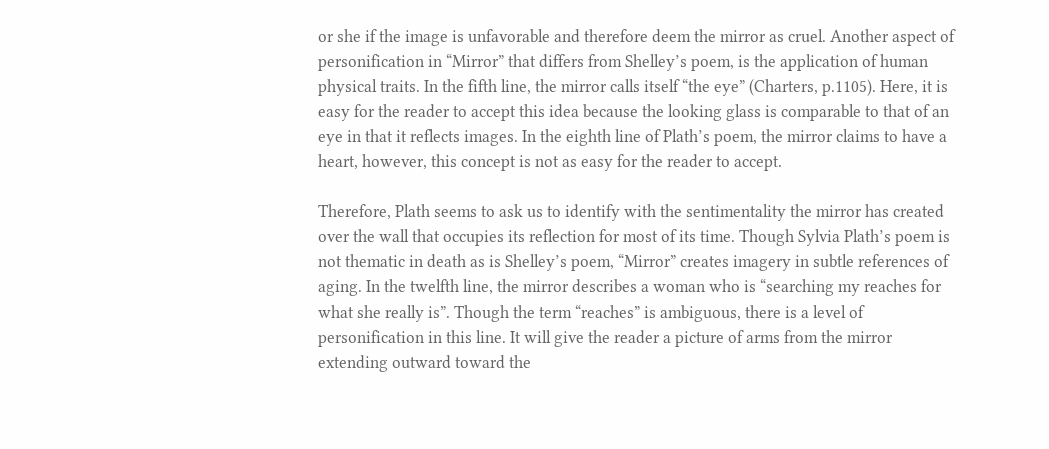or she if the image is unfavorable and therefore deem the mirror as cruel. Another aspect of personification in “Mirror” that differs from Shelley’s poem, is the application of human physical traits. In the fifth line, the mirror calls itself “the eye” (Charters, p.1105). Here, it is easy for the reader to accept this idea because the looking glass is comparable to that of an eye in that it reflects images. In the eighth line of Plath’s poem, the mirror claims to have a heart, however, this concept is not as easy for the reader to accept.

Therefore, Plath seems to ask us to identify with the sentimentality the mirror has created over the wall that occupies its reflection for most of its time. Though Sylvia Plath’s poem is not thematic in death as is Shelley’s poem, “Mirror” creates imagery in subtle references of aging. In the twelfth line, the mirror describes a woman who is “searching my reaches for what she really is”. Though the term “reaches” is ambiguous, there is a level of personification in this line. It will give the reader a picture of arms from the mirror extending outward toward the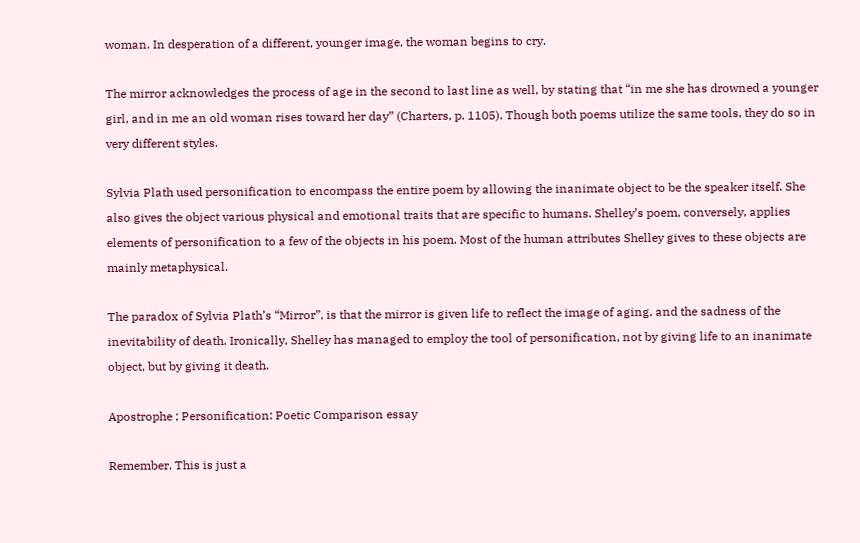woman. In desperation of a different, younger image, the woman begins to cry.

The mirror acknowledges the process of age in the second to last line as well, by stating that “in me she has drowned a younger girl, and in me an old woman rises toward her day” (Charters, p. 1105). Though both poems utilize the same tools, they do so in very different styles.

Sylvia Plath used personification to encompass the entire poem by allowing the inanimate object to be the speaker itself. She also gives the object various physical and emotional traits that are specific to humans. Shelley’s poem, conversely, applies elements of personification to a few of the objects in his poem. Most of the human attributes Shelley gives to these objects are mainly metaphysical.

The paradox of Sylvia Plath’s “Mirror”, is that the mirror is given life to reflect the image of aging, and the sadness of the inevitability of death. Ironically, Shelley has managed to employ the tool of personification, not by giving life to an inanimate object, but by giving it death.

Apostrophe ; Personification: Poetic Comparison essay

Remember. This is just a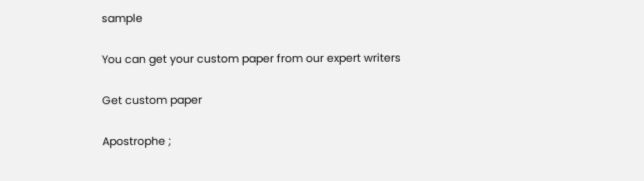sample

You can get your custom paper from our expert writers

Get custom paper

Apostrophe ;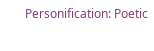Personification: Poetic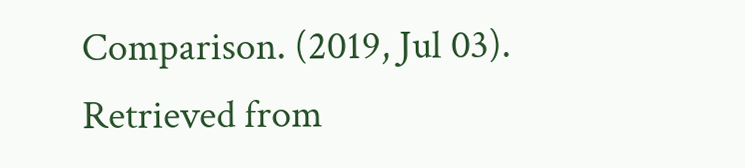Comparison. (2019, Jul 03). Retrieved from